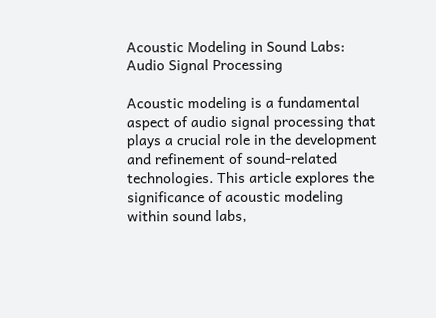Acoustic Modeling in Sound Labs: Audio Signal Processing

Acoustic modeling is a fundamental aspect of audio signal processing that plays a crucial role in the development and refinement of sound-related technologies. This article explores the significance of acoustic modeling within sound labs,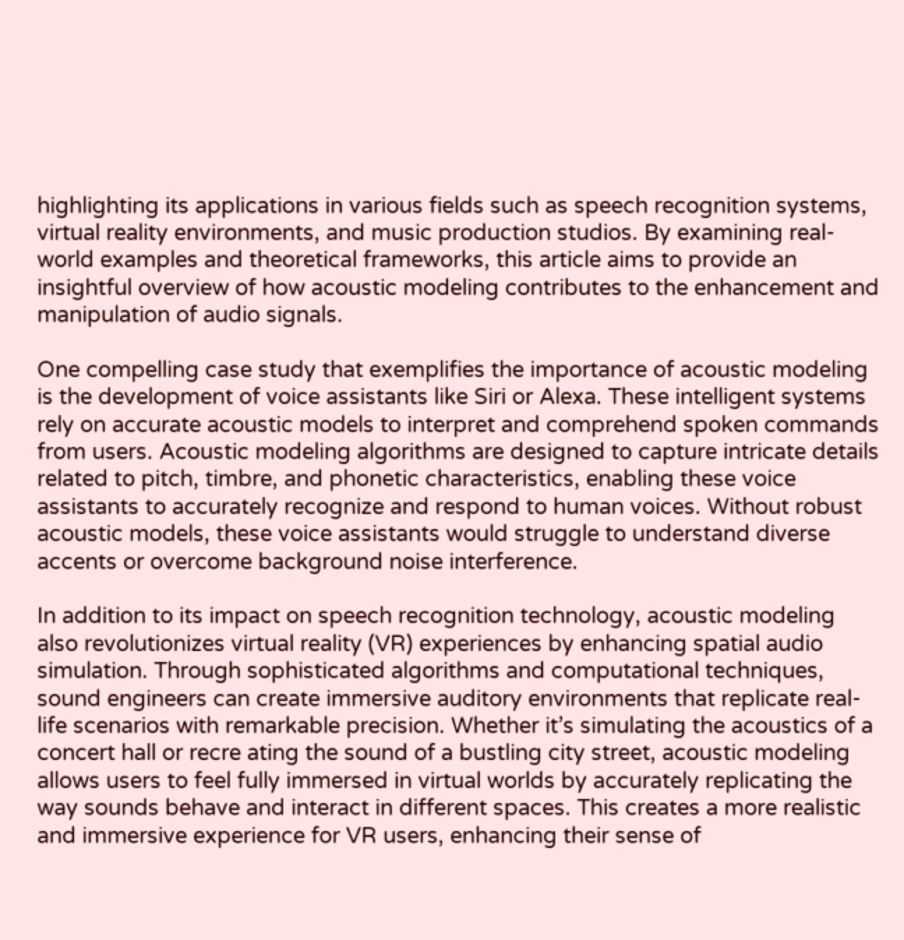highlighting its applications in various fields such as speech recognition systems, virtual reality environments, and music production studios. By examining real-world examples and theoretical frameworks, this article aims to provide an insightful overview of how acoustic modeling contributes to the enhancement and manipulation of audio signals.

One compelling case study that exemplifies the importance of acoustic modeling is the development of voice assistants like Siri or Alexa. These intelligent systems rely on accurate acoustic models to interpret and comprehend spoken commands from users. Acoustic modeling algorithms are designed to capture intricate details related to pitch, timbre, and phonetic characteristics, enabling these voice assistants to accurately recognize and respond to human voices. Without robust acoustic models, these voice assistants would struggle to understand diverse accents or overcome background noise interference.

In addition to its impact on speech recognition technology, acoustic modeling also revolutionizes virtual reality (VR) experiences by enhancing spatial audio simulation. Through sophisticated algorithms and computational techniques, sound engineers can create immersive auditory environments that replicate real-life scenarios with remarkable precision. Whether it’s simulating the acoustics of a concert hall or recre ating the sound of a bustling city street, acoustic modeling allows users to feel fully immersed in virtual worlds by accurately replicating the way sounds behave and interact in different spaces. This creates a more realistic and immersive experience for VR users, enhancing their sense of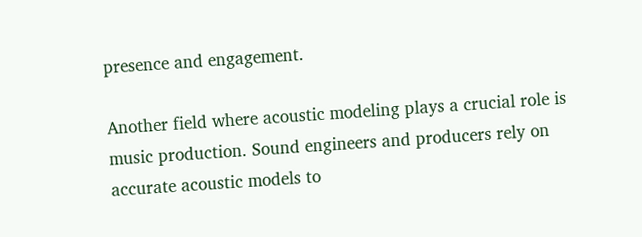presence and engagement.

Another field where acoustic modeling plays a crucial role is music production. Sound engineers and producers rely on accurate acoustic models to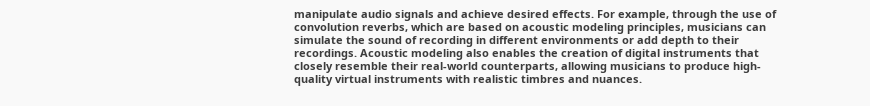manipulate audio signals and achieve desired effects. For example, through the use of convolution reverbs, which are based on acoustic modeling principles, musicians can simulate the sound of recording in different environments or add depth to their recordings. Acoustic modeling also enables the creation of digital instruments that closely resemble their real-world counterparts, allowing musicians to produce high-quality virtual instruments with realistic timbres and nuances.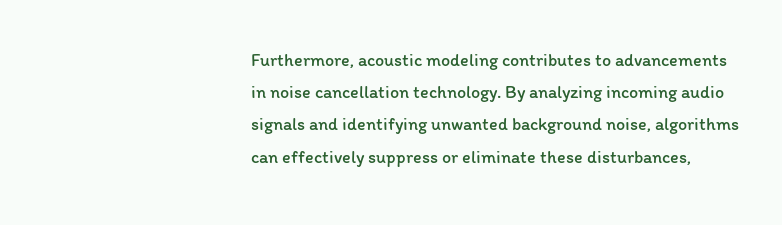Furthermore, acoustic modeling contributes to advancements in noise cancellation technology. By analyzing incoming audio signals and identifying unwanted background noise, algorithms can effectively suppress or eliminate these disturbances,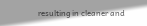resulting in cleaner and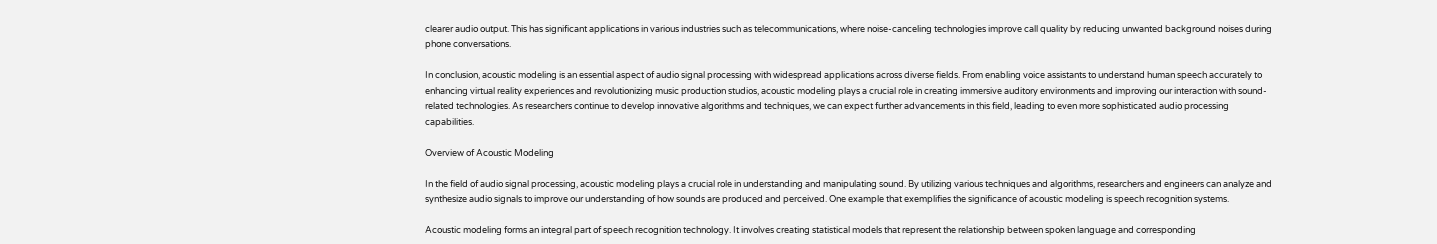clearer audio output. This has significant applications in various industries such as telecommunications, where noise-canceling technologies improve call quality by reducing unwanted background noises during phone conversations.

In conclusion, acoustic modeling is an essential aspect of audio signal processing with widespread applications across diverse fields. From enabling voice assistants to understand human speech accurately to enhancing virtual reality experiences and revolutionizing music production studios, acoustic modeling plays a crucial role in creating immersive auditory environments and improving our interaction with sound-related technologies. As researchers continue to develop innovative algorithms and techniques, we can expect further advancements in this field, leading to even more sophisticated audio processing capabilities.

Overview of Acoustic Modeling

In the field of audio signal processing, acoustic modeling plays a crucial role in understanding and manipulating sound. By utilizing various techniques and algorithms, researchers and engineers can analyze and synthesize audio signals to improve our understanding of how sounds are produced and perceived. One example that exemplifies the significance of acoustic modeling is speech recognition systems.

Acoustic modeling forms an integral part of speech recognition technology. It involves creating statistical models that represent the relationship between spoken language and corresponding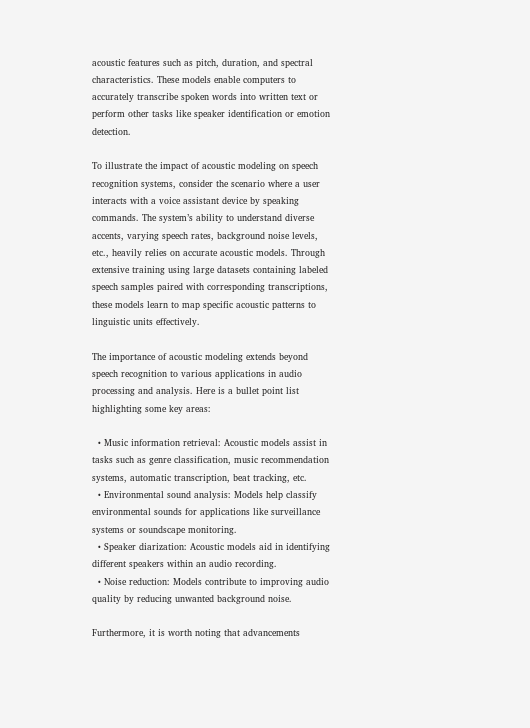acoustic features such as pitch, duration, and spectral characteristics. These models enable computers to accurately transcribe spoken words into written text or perform other tasks like speaker identification or emotion detection.

To illustrate the impact of acoustic modeling on speech recognition systems, consider the scenario where a user interacts with a voice assistant device by speaking commands. The system’s ability to understand diverse accents, varying speech rates, background noise levels, etc., heavily relies on accurate acoustic models. Through extensive training using large datasets containing labeled speech samples paired with corresponding transcriptions, these models learn to map specific acoustic patterns to linguistic units effectively.

The importance of acoustic modeling extends beyond speech recognition to various applications in audio processing and analysis. Here is a bullet point list highlighting some key areas:

  • Music information retrieval: Acoustic models assist in tasks such as genre classification, music recommendation systems, automatic transcription, beat tracking, etc.
  • Environmental sound analysis: Models help classify environmental sounds for applications like surveillance systems or soundscape monitoring.
  • Speaker diarization: Acoustic models aid in identifying different speakers within an audio recording.
  • Noise reduction: Models contribute to improving audio quality by reducing unwanted background noise.

Furthermore, it is worth noting that advancements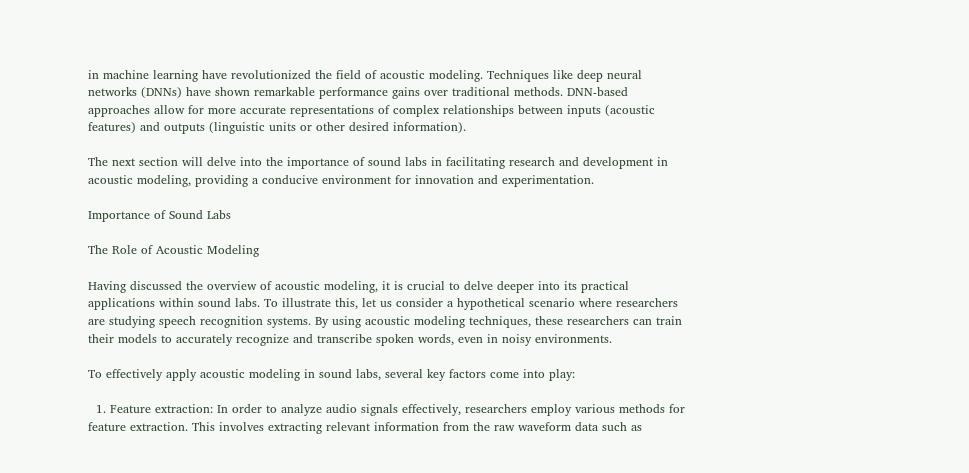in machine learning have revolutionized the field of acoustic modeling. Techniques like deep neural networks (DNNs) have shown remarkable performance gains over traditional methods. DNN-based approaches allow for more accurate representations of complex relationships between inputs (acoustic features) and outputs (linguistic units or other desired information).

The next section will delve into the importance of sound labs in facilitating research and development in acoustic modeling, providing a conducive environment for innovation and experimentation.

Importance of Sound Labs

The Role of Acoustic Modeling

Having discussed the overview of acoustic modeling, it is crucial to delve deeper into its practical applications within sound labs. To illustrate this, let us consider a hypothetical scenario where researchers are studying speech recognition systems. By using acoustic modeling techniques, these researchers can train their models to accurately recognize and transcribe spoken words, even in noisy environments.

To effectively apply acoustic modeling in sound labs, several key factors come into play:

  1. Feature extraction: In order to analyze audio signals effectively, researchers employ various methods for feature extraction. This involves extracting relevant information from the raw waveform data such as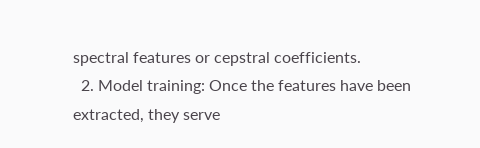spectral features or cepstral coefficients.
  2. Model training: Once the features have been extracted, they serve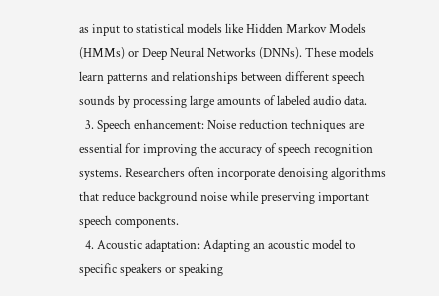as input to statistical models like Hidden Markov Models (HMMs) or Deep Neural Networks (DNNs). These models learn patterns and relationships between different speech sounds by processing large amounts of labeled audio data.
  3. Speech enhancement: Noise reduction techniques are essential for improving the accuracy of speech recognition systems. Researchers often incorporate denoising algorithms that reduce background noise while preserving important speech components.
  4. Acoustic adaptation: Adapting an acoustic model to specific speakers or speaking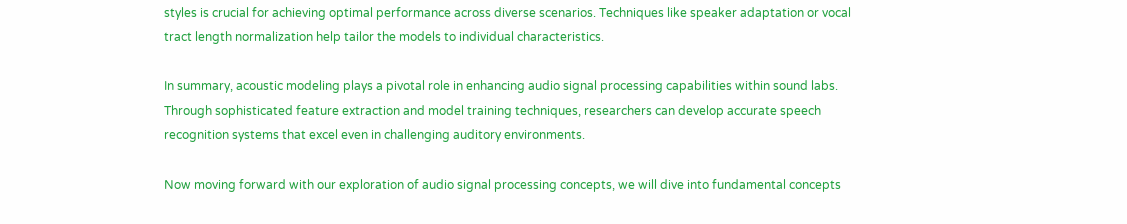styles is crucial for achieving optimal performance across diverse scenarios. Techniques like speaker adaptation or vocal tract length normalization help tailor the models to individual characteristics.

In summary, acoustic modeling plays a pivotal role in enhancing audio signal processing capabilities within sound labs. Through sophisticated feature extraction and model training techniques, researchers can develop accurate speech recognition systems that excel even in challenging auditory environments.

Now moving forward with our exploration of audio signal processing concepts, we will dive into fundamental concepts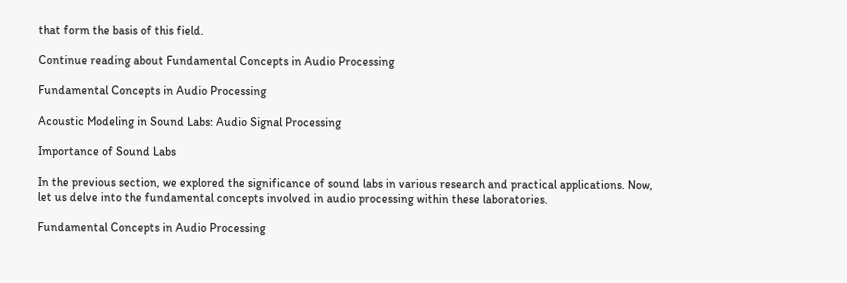that form the basis of this field.

Continue reading about Fundamental Concepts in Audio Processing

Fundamental Concepts in Audio Processing

Acoustic Modeling in Sound Labs: Audio Signal Processing

Importance of Sound Labs

In the previous section, we explored the significance of sound labs in various research and practical applications. Now, let us delve into the fundamental concepts involved in audio processing within these laboratories.

Fundamental Concepts in Audio Processing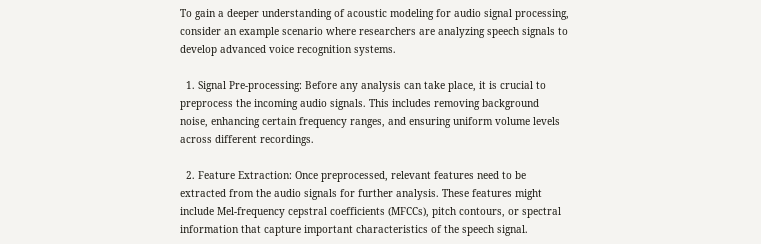To gain a deeper understanding of acoustic modeling for audio signal processing, consider an example scenario where researchers are analyzing speech signals to develop advanced voice recognition systems.

  1. Signal Pre-processing: Before any analysis can take place, it is crucial to preprocess the incoming audio signals. This includes removing background noise, enhancing certain frequency ranges, and ensuring uniform volume levels across different recordings.

  2. Feature Extraction: Once preprocessed, relevant features need to be extracted from the audio signals for further analysis. These features might include Mel-frequency cepstral coefficients (MFCCs), pitch contours, or spectral information that capture important characteristics of the speech signal.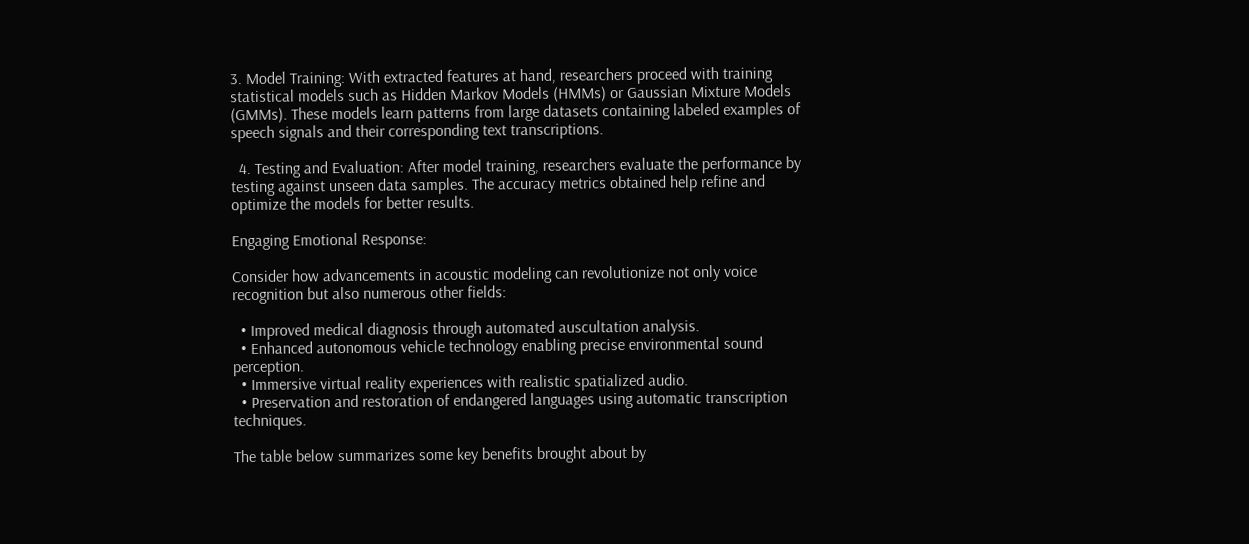3. Model Training: With extracted features at hand, researchers proceed with training statistical models such as Hidden Markov Models (HMMs) or Gaussian Mixture Models (GMMs). These models learn patterns from large datasets containing labeled examples of speech signals and their corresponding text transcriptions.

  4. Testing and Evaluation: After model training, researchers evaluate the performance by testing against unseen data samples. The accuracy metrics obtained help refine and optimize the models for better results.

Engaging Emotional Response:

Consider how advancements in acoustic modeling can revolutionize not only voice recognition but also numerous other fields:

  • Improved medical diagnosis through automated auscultation analysis.
  • Enhanced autonomous vehicle technology enabling precise environmental sound perception.
  • Immersive virtual reality experiences with realistic spatialized audio.
  • Preservation and restoration of endangered languages using automatic transcription techniques.

The table below summarizes some key benefits brought about by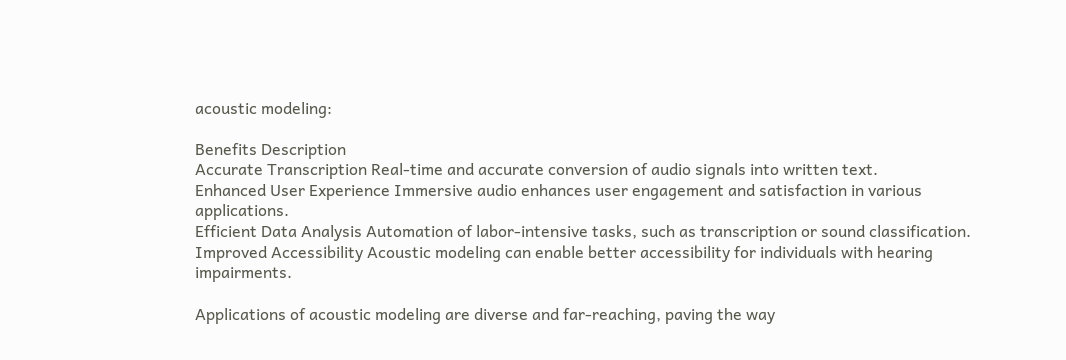acoustic modeling:

Benefits Description
Accurate Transcription Real-time and accurate conversion of audio signals into written text.
Enhanced User Experience Immersive audio enhances user engagement and satisfaction in various applications.
Efficient Data Analysis Automation of labor-intensive tasks, such as transcription or sound classification.
Improved Accessibility Acoustic modeling can enable better accessibility for individuals with hearing impairments.

Applications of acoustic modeling are diverse and far-reaching, paving the way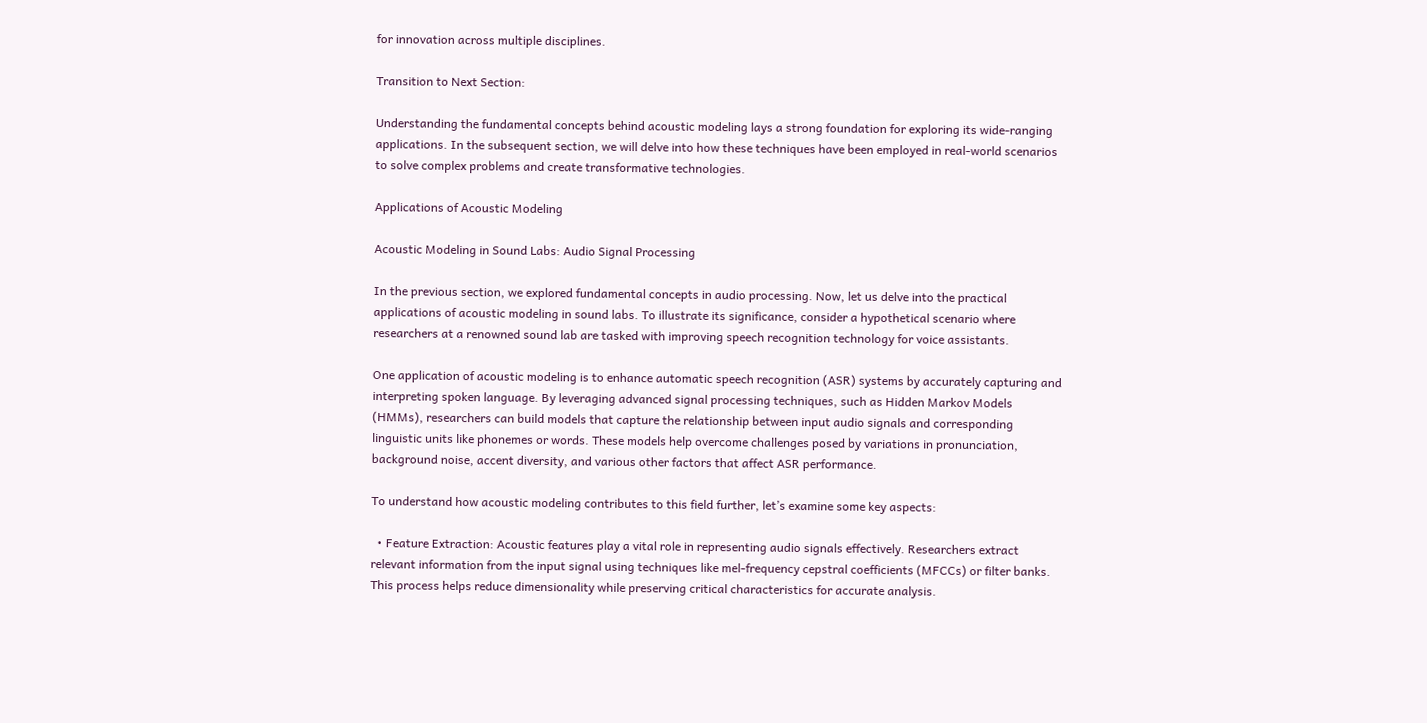for innovation across multiple disciplines.

Transition to Next Section:

Understanding the fundamental concepts behind acoustic modeling lays a strong foundation for exploring its wide-ranging applications. In the subsequent section, we will delve into how these techniques have been employed in real-world scenarios to solve complex problems and create transformative technologies.

Applications of Acoustic Modeling

Acoustic Modeling in Sound Labs: Audio Signal Processing

In the previous section, we explored fundamental concepts in audio processing. Now, let us delve into the practical applications of acoustic modeling in sound labs. To illustrate its significance, consider a hypothetical scenario where researchers at a renowned sound lab are tasked with improving speech recognition technology for voice assistants.

One application of acoustic modeling is to enhance automatic speech recognition (ASR) systems by accurately capturing and interpreting spoken language. By leveraging advanced signal processing techniques, such as Hidden Markov Models (HMMs), researchers can build models that capture the relationship between input audio signals and corresponding linguistic units like phonemes or words. These models help overcome challenges posed by variations in pronunciation, background noise, accent diversity, and various other factors that affect ASR performance.

To understand how acoustic modeling contributes to this field further, let’s examine some key aspects:

  • Feature Extraction: Acoustic features play a vital role in representing audio signals effectively. Researchers extract relevant information from the input signal using techniques like mel-frequency cepstral coefficients (MFCCs) or filter banks. This process helps reduce dimensionality while preserving critical characteristics for accurate analysis.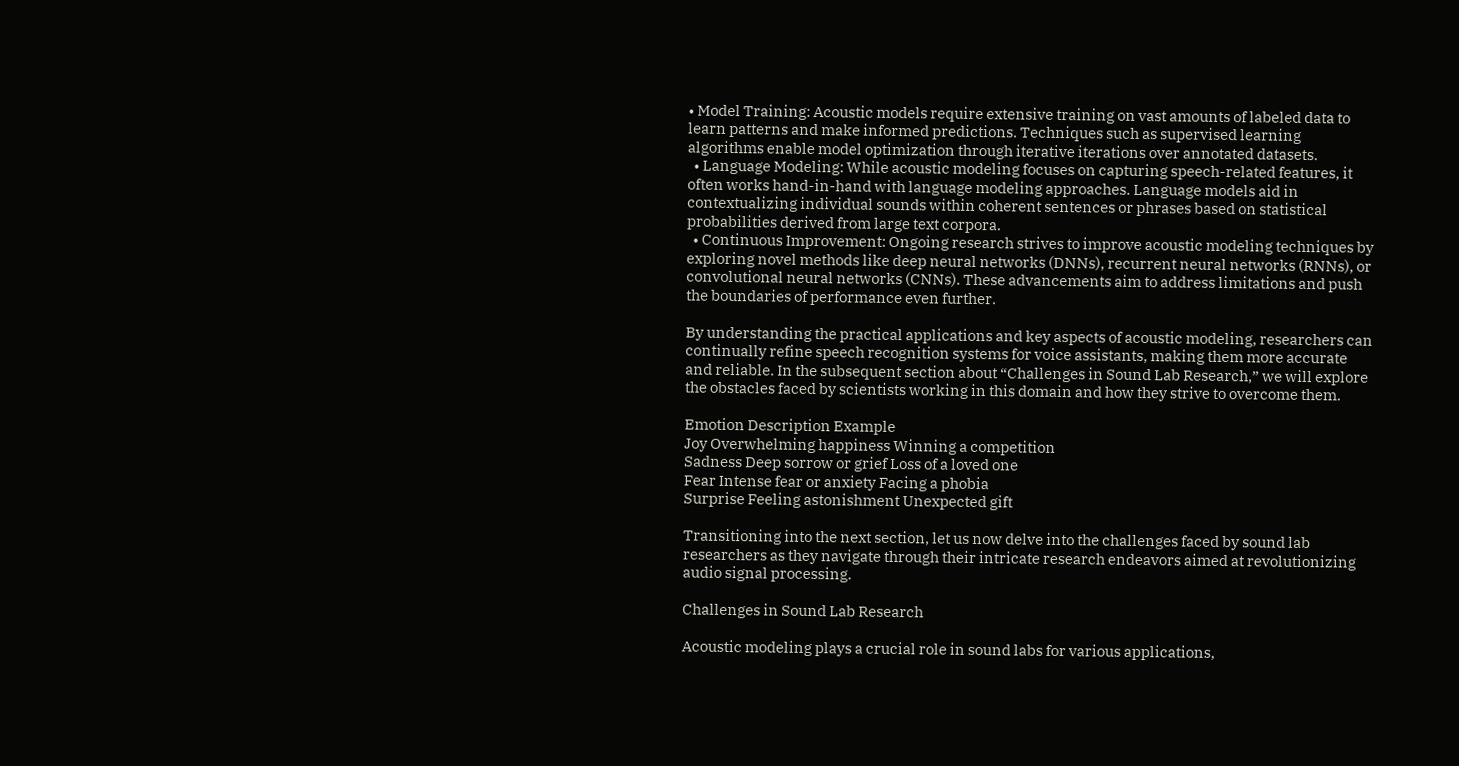• Model Training: Acoustic models require extensive training on vast amounts of labeled data to learn patterns and make informed predictions. Techniques such as supervised learning algorithms enable model optimization through iterative iterations over annotated datasets.
  • Language Modeling: While acoustic modeling focuses on capturing speech-related features, it often works hand-in-hand with language modeling approaches. Language models aid in contextualizing individual sounds within coherent sentences or phrases based on statistical probabilities derived from large text corpora.
  • Continuous Improvement: Ongoing research strives to improve acoustic modeling techniques by exploring novel methods like deep neural networks (DNNs), recurrent neural networks (RNNs), or convolutional neural networks (CNNs). These advancements aim to address limitations and push the boundaries of performance even further.

By understanding the practical applications and key aspects of acoustic modeling, researchers can continually refine speech recognition systems for voice assistants, making them more accurate and reliable. In the subsequent section about “Challenges in Sound Lab Research,” we will explore the obstacles faced by scientists working in this domain and how they strive to overcome them.

Emotion Description Example
Joy Overwhelming happiness Winning a competition
Sadness Deep sorrow or grief Loss of a loved one
Fear Intense fear or anxiety Facing a phobia
Surprise Feeling astonishment Unexpected gift

Transitioning into the next section, let us now delve into the challenges faced by sound lab researchers as they navigate through their intricate research endeavors aimed at revolutionizing audio signal processing.

Challenges in Sound Lab Research

Acoustic modeling plays a crucial role in sound labs for various applications,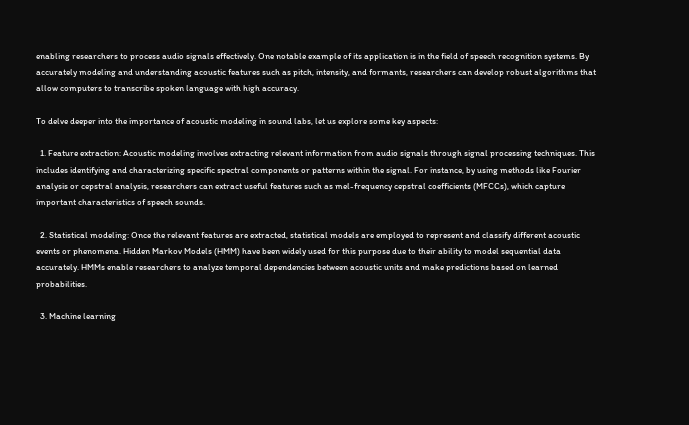enabling researchers to process audio signals effectively. One notable example of its application is in the field of speech recognition systems. By accurately modeling and understanding acoustic features such as pitch, intensity, and formants, researchers can develop robust algorithms that allow computers to transcribe spoken language with high accuracy.

To delve deeper into the importance of acoustic modeling in sound labs, let us explore some key aspects:

  1. Feature extraction: Acoustic modeling involves extracting relevant information from audio signals through signal processing techniques. This includes identifying and characterizing specific spectral components or patterns within the signal. For instance, by using methods like Fourier analysis or cepstral analysis, researchers can extract useful features such as mel-frequency cepstral coefficients (MFCCs), which capture important characteristics of speech sounds.

  2. Statistical modeling: Once the relevant features are extracted, statistical models are employed to represent and classify different acoustic events or phenomena. Hidden Markov Models (HMM) have been widely used for this purpose due to their ability to model sequential data accurately. HMMs enable researchers to analyze temporal dependencies between acoustic units and make predictions based on learned probabilities.

  3. Machine learning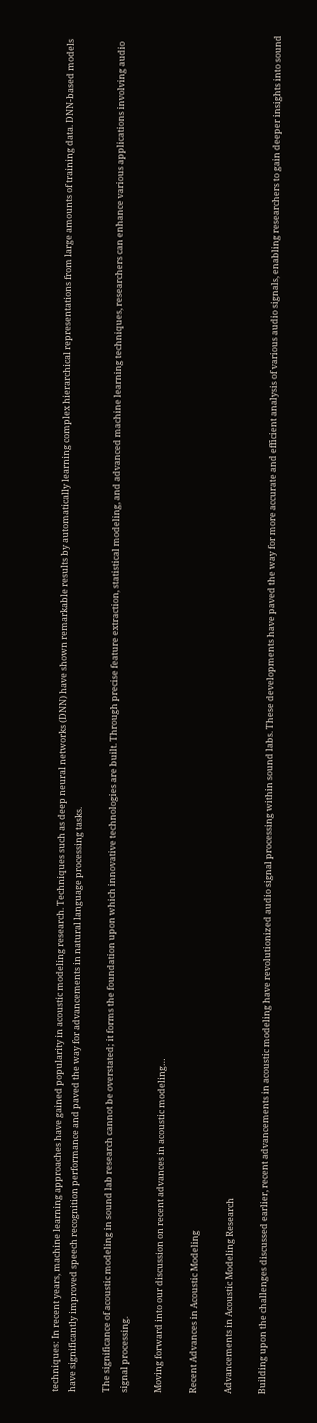techniques: In recent years, machine learning approaches have gained popularity in acoustic modeling research. Techniques such as deep neural networks (DNN) have shown remarkable results by automatically learning complex hierarchical representations from large amounts of training data. DNN-based models have significantly improved speech recognition performance and paved the way for advancements in natural language processing tasks.

The significance of acoustic modeling in sound lab research cannot be overstated; it forms the foundation upon which innovative technologies are built. Through precise feature extraction, statistical modeling, and advanced machine learning techniques, researchers can enhance various applications involving audio signal processing.

Moving forward into our discussion on recent advances in acoustic modeling…

Recent Advances in Acoustic Modeling

Advancements in Acoustic Modeling Research

Building upon the challenges discussed earlier, recent advancements in acoustic modeling have revolutionized audio signal processing within sound labs. These developments have paved the way for more accurate and efficient analysis of various audio signals, enabling researchers to gain deeper insights into sound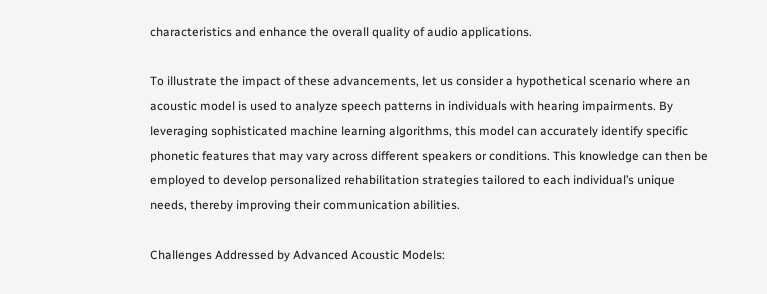characteristics and enhance the overall quality of audio applications.

To illustrate the impact of these advancements, let us consider a hypothetical scenario where an acoustic model is used to analyze speech patterns in individuals with hearing impairments. By leveraging sophisticated machine learning algorithms, this model can accurately identify specific phonetic features that may vary across different speakers or conditions. This knowledge can then be employed to develop personalized rehabilitation strategies tailored to each individual’s unique needs, thereby improving their communication abilities.

Challenges Addressed by Advanced Acoustic Models: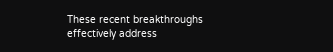These recent breakthroughs effectively address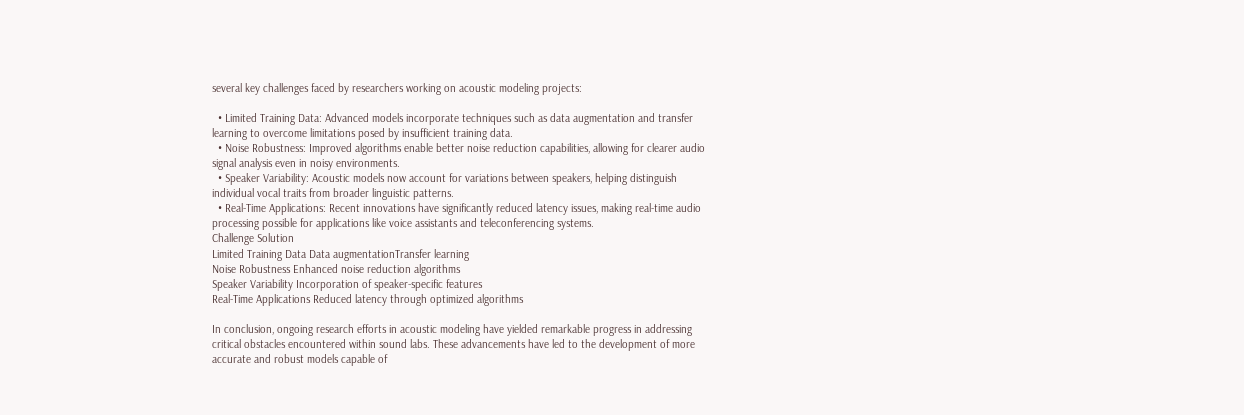several key challenges faced by researchers working on acoustic modeling projects:

  • Limited Training Data: Advanced models incorporate techniques such as data augmentation and transfer learning to overcome limitations posed by insufficient training data.
  • Noise Robustness: Improved algorithms enable better noise reduction capabilities, allowing for clearer audio signal analysis even in noisy environments.
  • Speaker Variability: Acoustic models now account for variations between speakers, helping distinguish individual vocal traits from broader linguistic patterns.
  • Real-Time Applications: Recent innovations have significantly reduced latency issues, making real-time audio processing possible for applications like voice assistants and teleconferencing systems.
Challenge Solution
Limited Training Data Data augmentationTransfer learning
Noise Robustness Enhanced noise reduction algorithms
Speaker Variability Incorporation of speaker-specific features
Real-Time Applications Reduced latency through optimized algorithms

In conclusion, ongoing research efforts in acoustic modeling have yielded remarkable progress in addressing critical obstacles encountered within sound labs. These advancements have led to the development of more accurate and robust models capable of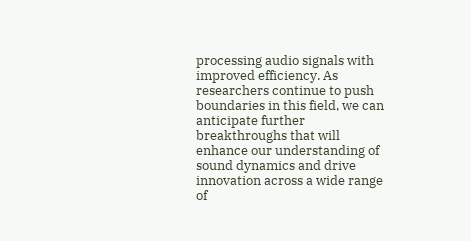processing audio signals with improved efficiency. As researchers continue to push boundaries in this field, we can anticipate further breakthroughs that will enhance our understanding of sound dynamics and drive innovation across a wide range of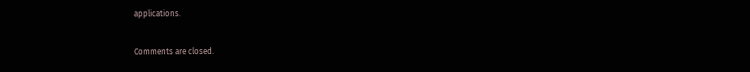applications.

Comments are closed.